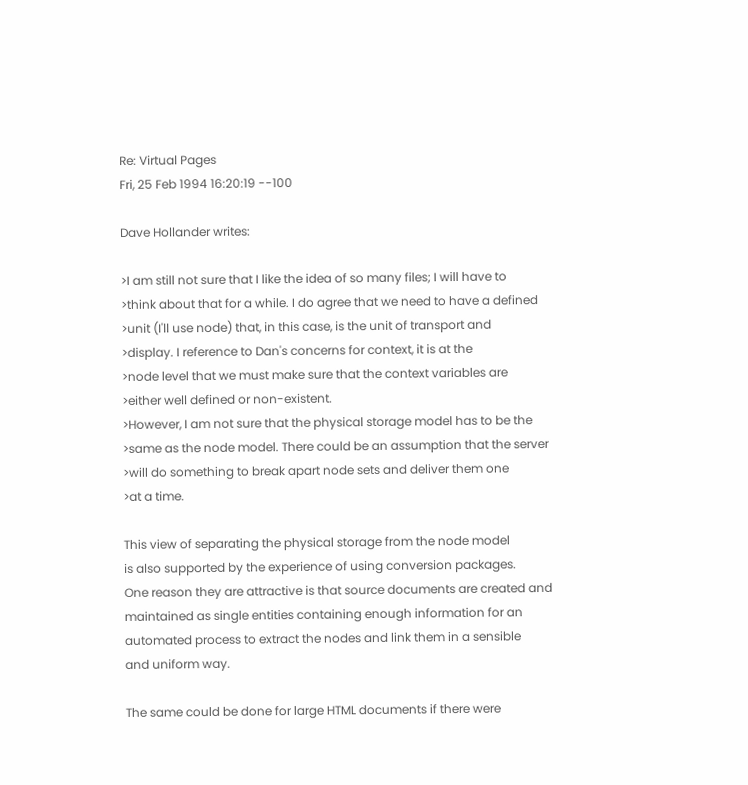Re: Virtual Pages
Fri, 25 Feb 1994 16:20:19 --100

Dave Hollander writes:

>I am still not sure that I like the idea of so many files; I will have to
>think about that for a while. I do agree that we need to have a defined
>unit (I'll use node) that, in this case, is the unit of transport and
>display. I reference to Dan's concerns for context, it is at the
>node level that we must make sure that the context variables are
>either well defined or non-existent.
>However, I am not sure that the physical storage model has to be the
>same as the node model. There could be an assumption that the server
>will do something to break apart node sets and deliver them one
>at a time.

This view of separating the physical storage from the node model
is also supported by the experience of using conversion packages.
One reason they are attractive is that source documents are created and
maintained as single entities containing enough information for an
automated process to extract the nodes and link them in a sensible
and uniform way.

The same could be done for large HTML documents if there were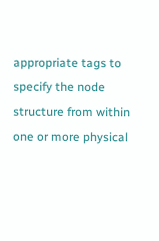appropriate tags to specify the node structure from within
one or more physical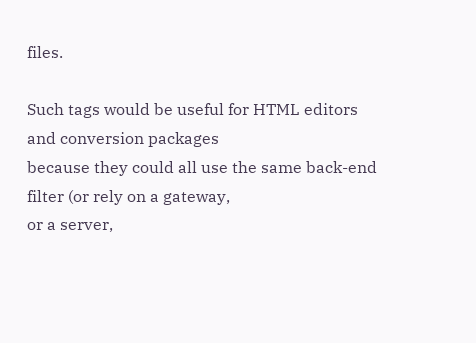files.

Such tags would be useful for HTML editors and conversion packages
because they could all use the same back-end filter (or rely on a gateway,
or a server,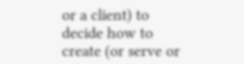or a client) to decide how to create (or serve or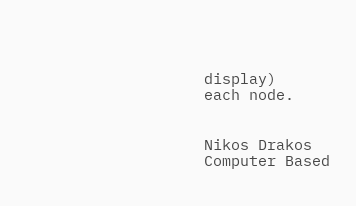display)
each node.


Nikos Drakos
Computer Based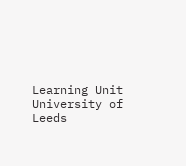Learning Unit
University of Leeds